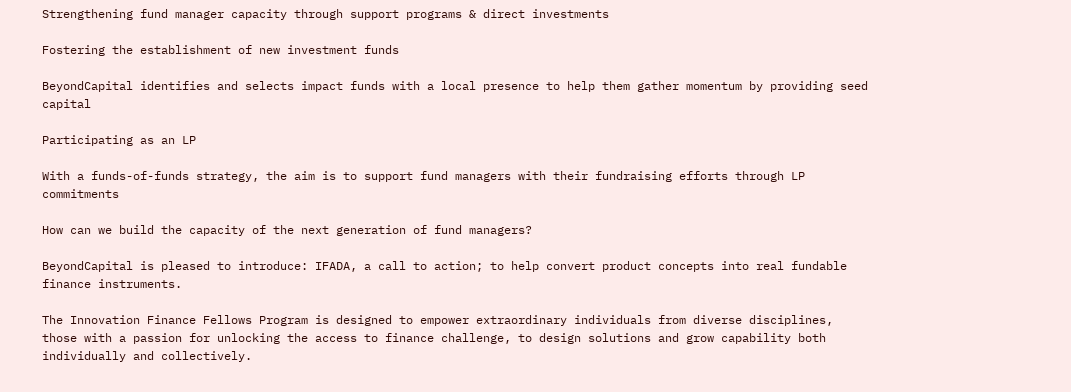Strengthening fund manager capacity through support programs & direct investments

Fostering the establishment of new investment funds

BeyondCapital identifies and selects impact funds with a local presence to help them gather momentum by providing seed capital

Participating as an LP

With a funds-of-funds strategy, the aim is to support fund managers with their fundraising efforts through LP commitments

How can we build the capacity of the next generation of fund managers?

BeyondCapital is pleased to introduce: IFADA, a call to action; to help convert product concepts into real fundable finance instruments.

The Innovation Finance Fellows Program is designed to empower extraordinary individuals from diverse disciplines, those with a passion for unlocking the access to finance challenge, to design solutions and grow capability both individually and collectively.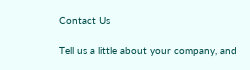Contact Us

Tell us a little about your company, and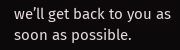we’ll get back to you as soon as possible.